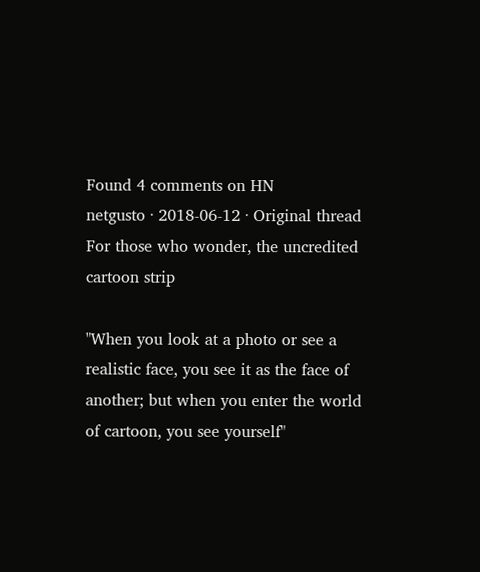Found 4 comments on HN
netgusto · 2018-06-12 · Original thread
For those who wonder, the uncredited cartoon strip

"When you look at a photo or see a realistic face, you see it as the face of another; but when you enter the world of cartoon, you see yourself"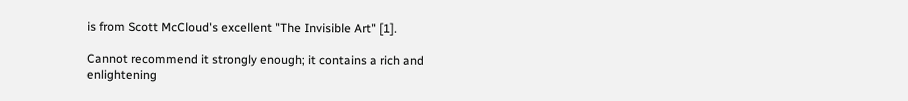is from Scott McCloud's excellent "The Invisible Art" [1].

Cannot recommend it strongly enough; it contains a rich and enlightening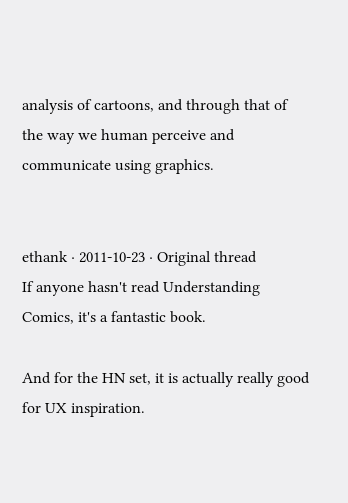analysis of cartoons, and through that of the way we human perceive and communicate using graphics.


ethank · 2011-10-23 · Original thread
If anyone hasn't read Understanding Comics, it's a fantastic book.

And for the HN set, it is actually really good for UX inspiration.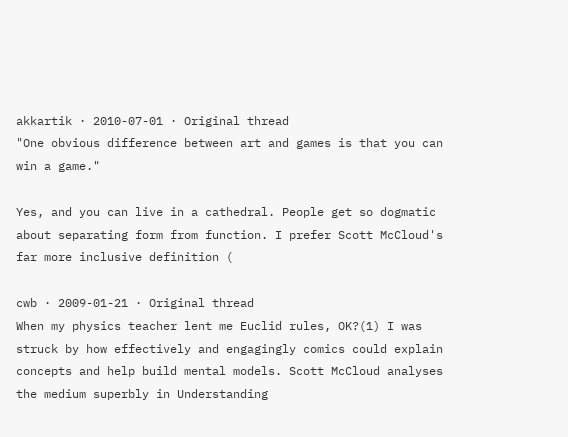akkartik · 2010-07-01 · Original thread
"One obvious difference between art and games is that you can win a game."

Yes, and you can live in a cathedral. People get so dogmatic about separating form from function. I prefer Scott McCloud's far more inclusive definition (

cwb · 2009-01-21 · Original thread
When my physics teacher lent me Euclid rules, OK?(1) I was struck by how effectively and engagingly comics could explain concepts and help build mental models. Scott McCloud analyses the medium superbly in Understanding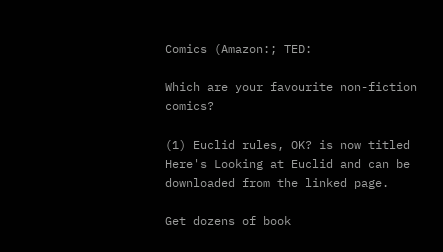Comics (Amazon:; TED:

Which are your favourite non-fiction comics?

(1) Euclid rules, OK? is now titled Here's Looking at Euclid and can be downloaded from the linked page.

Get dozens of book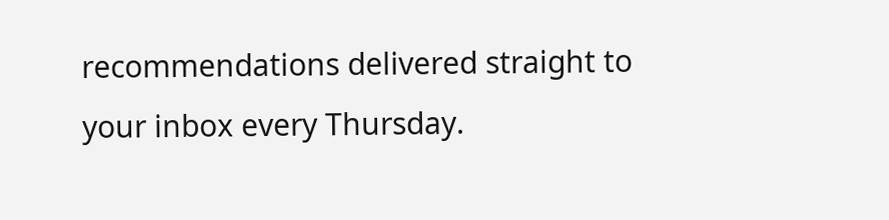recommendations delivered straight to your inbox every Thursday.